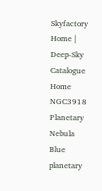Skyfactory Home | Deep-Sky Catalogue Home
NGC3918   Planetary Nebula
Blue planetary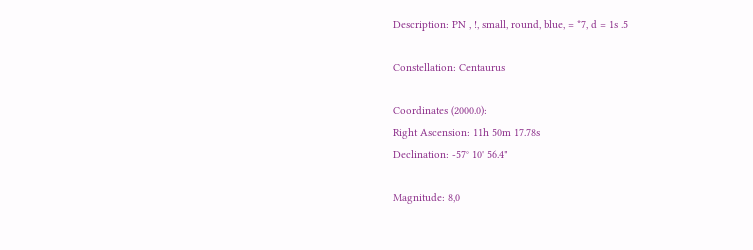Description: PN , !, small, round, blue, = *7, d = 1s .5

Constellation: Centaurus

Coordinates (2000.0):
Right Ascension: 11h 50m 17.78s
Declination: -57° 10' 56.4"

Magnitude: 8,0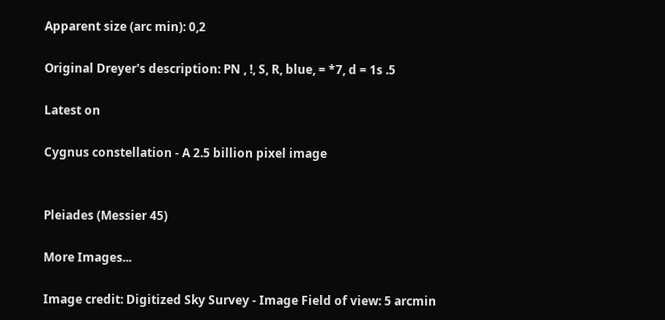Apparent size (arc min): 0,2

Original Dreyer's description: PN , !, S, R, blue, = *7, d = 1s .5

Latest on

Cygnus constellation - A 2.5 billion pixel image


Pleiades (Messier 45)

More Images...

Image credit: Digitized Sky Survey - Image Field of view: 5 arcmin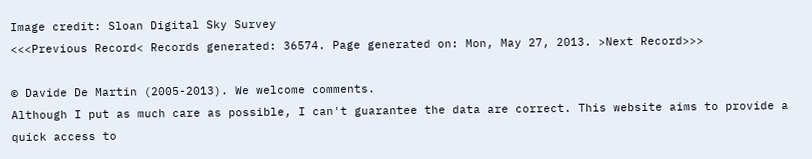Image credit: Sloan Digital Sky Survey
<<<Previous Record< Records generated: 36574. Page generated on: Mon, May 27, 2013. >Next Record>>>

© Davide De Martin (2005-2013). We welcome comments.
Although I put as much care as possible, I can't guarantee the data are correct. This website aims to provide a quick access to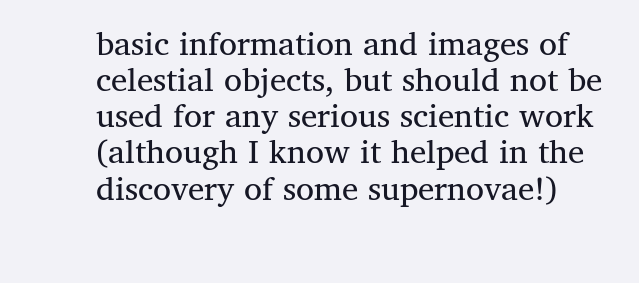basic information and images of celestial objects, but should not be used for any serious scientic work (although I know it helped in the discovery of some supernovae!)